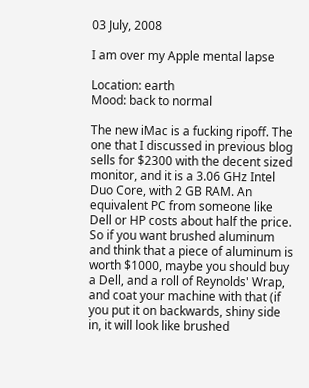03 July, 2008

I am over my Apple mental lapse

Location: earth
Mood: back to normal

The new iMac is a fucking ripoff. The one that I discussed in previous blog sells for $2300 with the decent sized monitor, and it is a 3.06 GHz Intel Duo Core, with 2 GB RAM. An equivalent PC from someone like Dell or HP costs about half the price. So if you want brushed aluminum and think that a piece of aluminum is worth $1000, maybe you should buy a Dell, and a roll of Reynolds' Wrap, and coat your machine with that (if you put it on backwards, shiny side in, it will look like brushed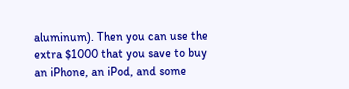aluminum). Then you can use the extra $1000 that you save to buy an iPhone, an iPod, and some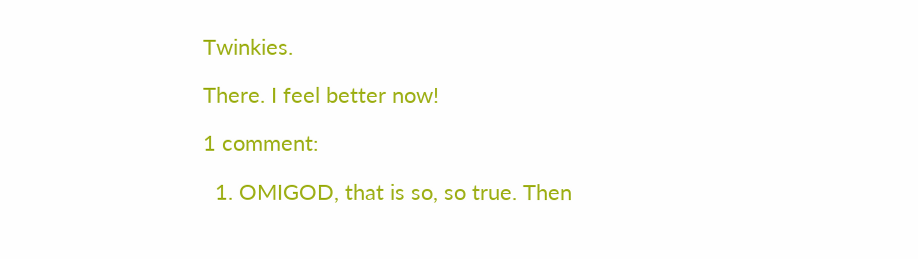Twinkies.

There. I feel better now!

1 comment:

  1. OMIGOD, that is so, so true. Then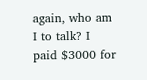again, who am I to talk? I paid $3000 for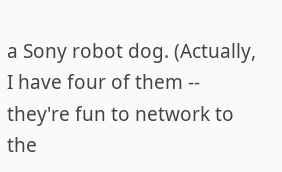a Sony robot dog. (Actually, I have four of them -- they're fun to network to the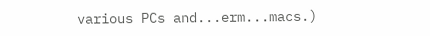various PCs and...erm...macs.)